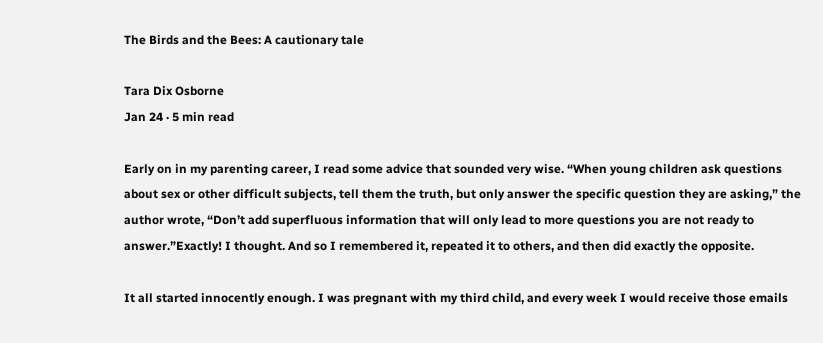The Birds and the Bees: A cautionary tale

Tara Dix Osborne
Jan 24 · 5 min read

Early on in my parenting career, I read some advice that sounded very wise. “When young children ask questions about sex or other difficult subjects, tell them the truth, but only answer the specific question they are asking,” the author wrote, “Don’t add superfluous information that will only lead to more questions you are not ready to answer.”Exactly! I thought. And so I remembered it, repeated it to others, and then did exactly the opposite.

It all started innocently enough. I was pregnant with my third child, and every week I would receive those emails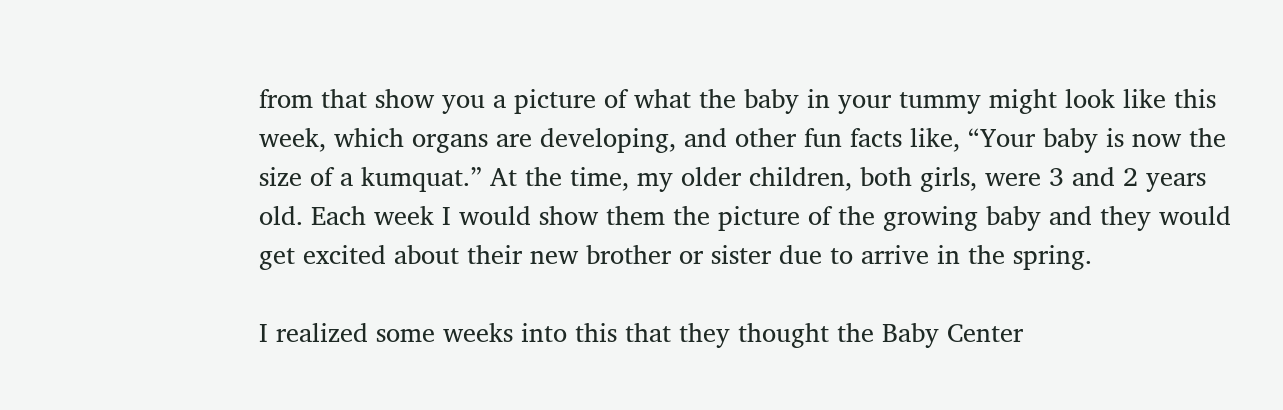from that show you a picture of what the baby in your tummy might look like this week, which organs are developing, and other fun facts like, “Your baby is now the size of a kumquat.” At the time, my older children, both girls, were 3 and 2 years old. Each week I would show them the picture of the growing baby and they would get excited about their new brother or sister due to arrive in the spring.

I realized some weeks into this that they thought the Baby Center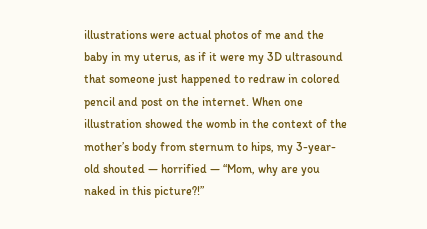illustrations were actual photos of me and the baby in my uterus, as if it were my 3D ultrasound that someone just happened to redraw in colored pencil and post on the internet. When one illustration showed the womb in the context of the mother’s body from sternum to hips, my 3-year-old shouted — horrified — “Mom, why are you naked in this picture?!”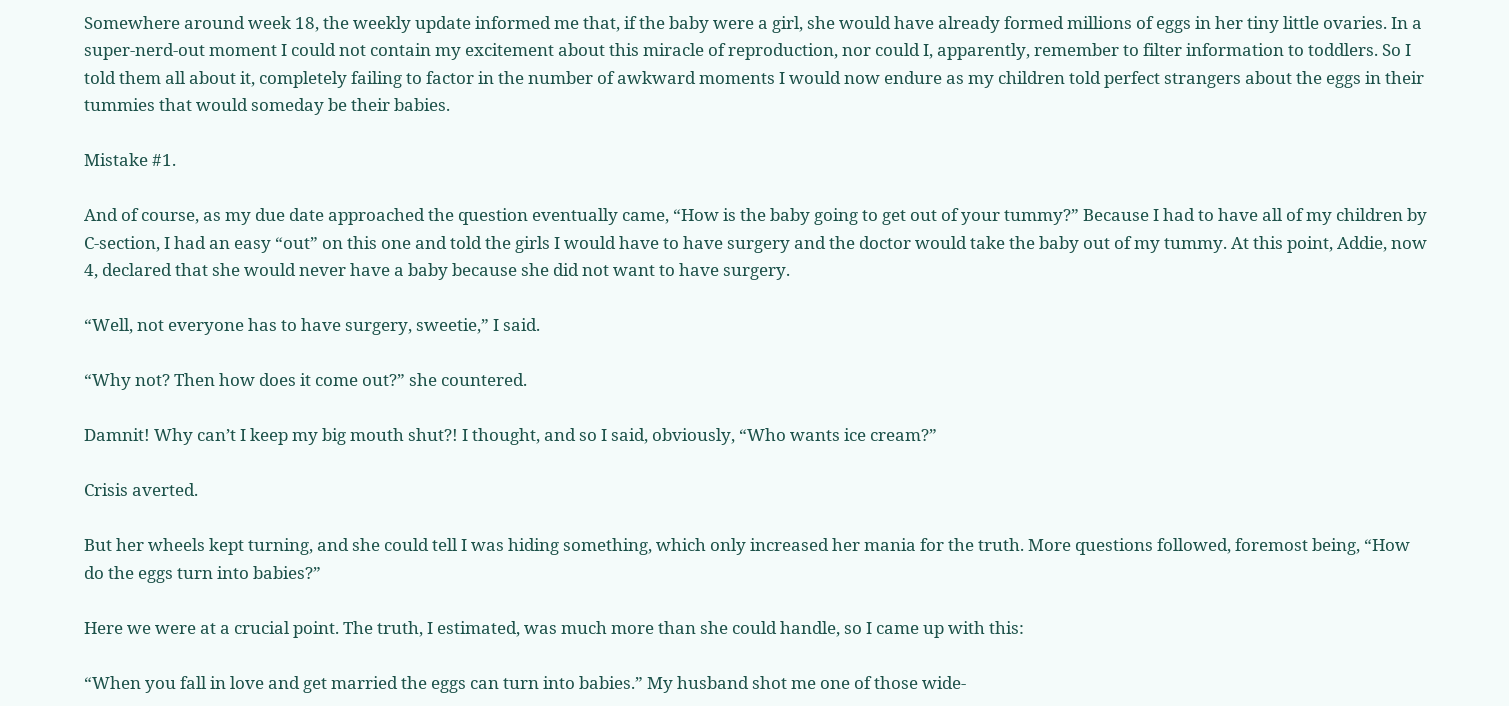Somewhere around week 18, the weekly update informed me that, if the baby were a girl, she would have already formed millions of eggs in her tiny little ovaries. In a super-nerd-out moment I could not contain my excitement about this miracle of reproduction, nor could I, apparently, remember to filter information to toddlers. So I told them all about it, completely failing to factor in the number of awkward moments I would now endure as my children told perfect strangers about the eggs in their tummies that would someday be their babies.

Mistake #1.

And of course, as my due date approached the question eventually came, “How is the baby going to get out of your tummy?” Because I had to have all of my children by C-section, I had an easy “out” on this one and told the girls I would have to have surgery and the doctor would take the baby out of my tummy. At this point, Addie, now 4, declared that she would never have a baby because she did not want to have surgery.

“Well, not everyone has to have surgery, sweetie,” I said.

“Why not? Then how does it come out?” she countered.

Damnit! Why can’t I keep my big mouth shut?! I thought, and so I said, obviously, “Who wants ice cream?”

Crisis averted.

But her wheels kept turning, and she could tell I was hiding something, which only increased her mania for the truth. More questions followed, foremost being, “How do the eggs turn into babies?”

Here we were at a crucial point. The truth, I estimated, was much more than she could handle, so I came up with this:

“When you fall in love and get married the eggs can turn into babies.” My husband shot me one of those wide-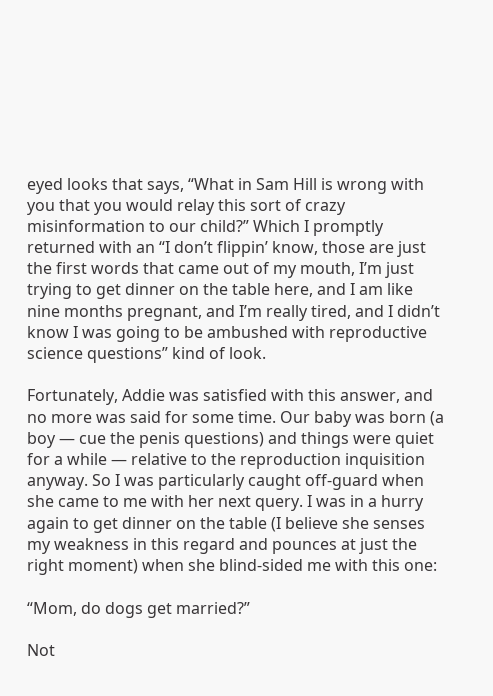eyed looks that says, “What in Sam Hill is wrong with you that you would relay this sort of crazy misinformation to our child?” Which I promptly returned with an “I don’t flippin’ know, those are just the first words that came out of my mouth, I’m just trying to get dinner on the table here, and I am like nine months pregnant, and I’m really tired, and I didn’t know I was going to be ambushed with reproductive science questions” kind of look.

Fortunately, Addie was satisfied with this answer, and no more was said for some time. Our baby was born (a boy — cue the penis questions) and things were quiet for a while — relative to the reproduction inquisition anyway. So I was particularly caught off-guard when she came to me with her next query. I was in a hurry again to get dinner on the table (I believe she senses my weakness in this regard and pounces at just the right moment) when she blind-sided me with this one:

“Mom, do dogs get married?”

Not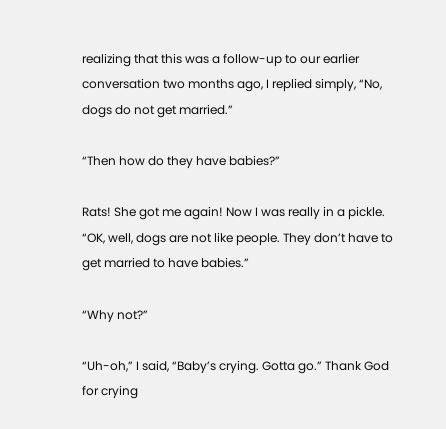realizing that this was a follow-up to our earlier conversation two months ago, I replied simply, “No, dogs do not get married.”

“Then how do they have babies?”

Rats! She got me again! Now I was really in a pickle. “OK, well, dogs are not like people. They don’t have to get married to have babies.”

“Why not?”

“Uh-oh,” I said, “Baby’s crying. Gotta go.” Thank God for crying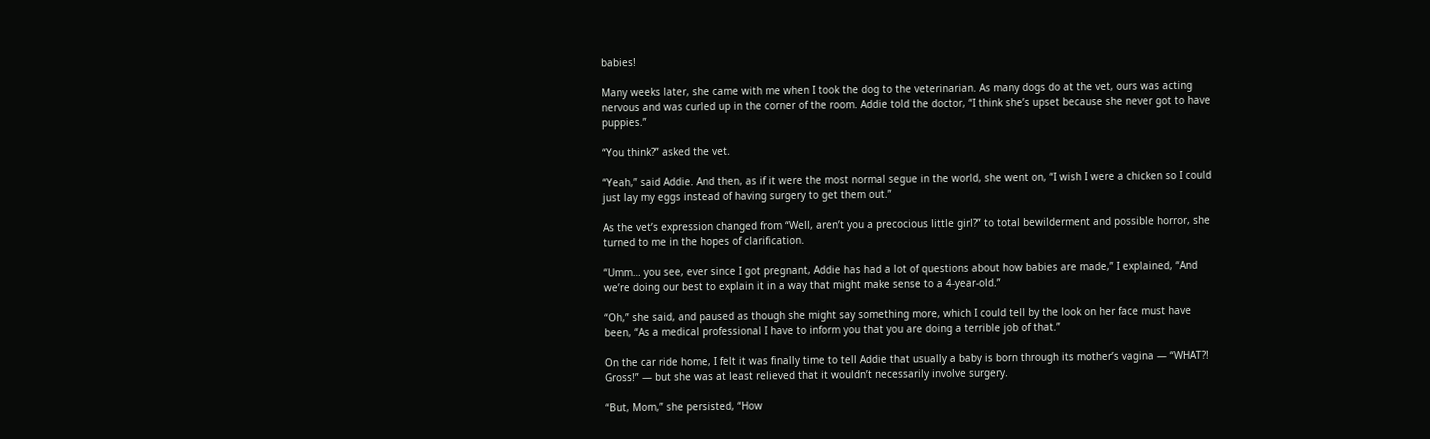babies!

Many weeks later, she came with me when I took the dog to the veterinarian. As many dogs do at the vet, ours was acting nervous and was curled up in the corner of the room. Addie told the doctor, “I think she’s upset because she never got to have puppies.”

“You think?” asked the vet.

“Yeah,” said Addie. And then, as if it were the most normal segue in the world, she went on, “I wish I were a chicken so I could just lay my eggs instead of having surgery to get them out.”

As the vet’s expression changed from “Well, aren’t you a precocious little girl?” to total bewilderment and possible horror, she turned to me in the hopes of clarification.

“Umm… you see, ever since I got pregnant, Addie has had a lot of questions about how babies are made,” I explained, “And we’re doing our best to explain it in a way that might make sense to a 4-year-old.”

“Oh,” she said, and paused as though she might say something more, which I could tell by the look on her face must have been, “As a medical professional I have to inform you that you are doing a terrible job of that.”

On the car ride home, I felt it was finally time to tell Addie that usually a baby is born through its mother’s vagina — “WHAT?! Gross!” — but she was at least relieved that it wouldn’t necessarily involve surgery.

“But, Mom,” she persisted, “How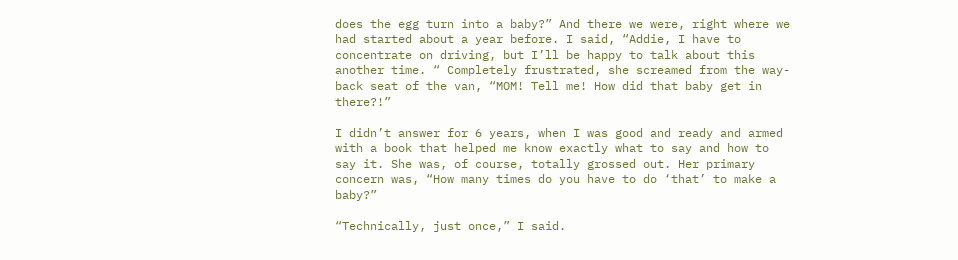does the egg turn into a baby?” And there we were, right where we had started about a year before. I said, “Addie, I have to concentrate on driving, but I’ll be happy to talk about this another time. “ Completely frustrated, she screamed from the way-back seat of the van, “MOM! Tell me! How did that baby get in there?!”

I didn’t answer for 6 years, when I was good and ready and armed with a book that helped me know exactly what to say and how to say it. She was, of course, totally grossed out. Her primary concern was, “How many times do you have to do ‘that’ to make a baby?”

“Technically, just once,” I said.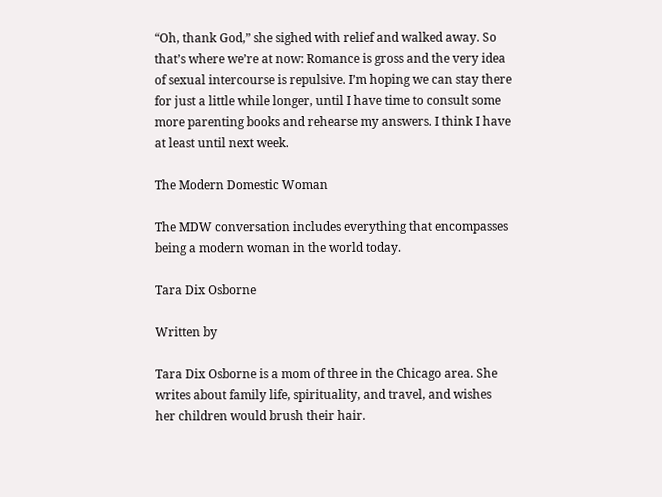“Oh, thank God,” she sighed with relief and walked away. So that’s where we’re at now: Romance is gross and the very idea of sexual intercourse is repulsive. I’m hoping we can stay there for just a little while longer, until I have time to consult some more parenting books and rehearse my answers. I think I have at least until next week.

The Modern Domestic Woman

The MDW conversation includes everything that encompasses being a modern woman in the world today.

Tara Dix Osborne

Written by

Tara Dix Osborne is a mom of three in the Chicago area. She writes about family life, spirituality, and travel, and wishes her children would brush their hair.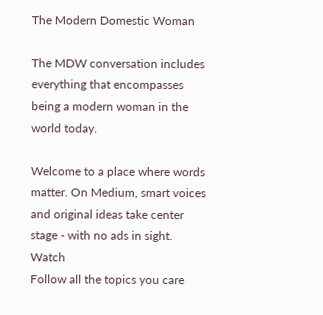The Modern Domestic Woman

The MDW conversation includes everything that encompasses being a modern woman in the world today.

Welcome to a place where words matter. On Medium, smart voices and original ideas take center stage - with no ads in sight. Watch
Follow all the topics you care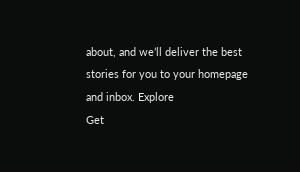about, and we’ll deliver the best stories for you to your homepage and inbox. Explore
Get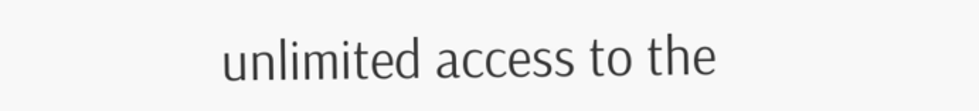unlimited access to the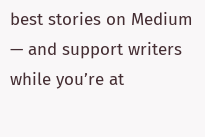best stories on Medium — and support writers while you’re at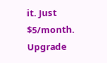it. Just $5/month. Upgrade